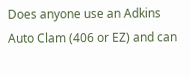Does anyone use an Adkins Auto Clam (406 or EZ) and can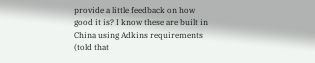provide a little feedback on how good it is? I know these are built in China using Adkins requirements (told that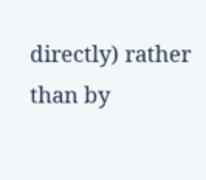directly) rather than by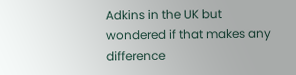Adkins in the UK but wondered if that makes any difference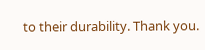to their durability. Thank you.